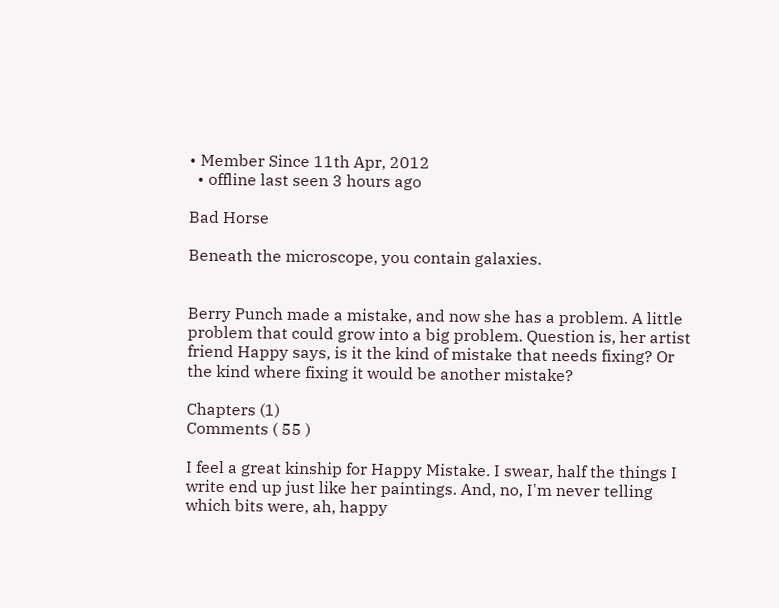• Member Since 11th Apr, 2012
  • offline last seen 3 hours ago

Bad Horse

Beneath the microscope, you contain galaxies.


Berry Punch made a mistake, and now she has a problem. A little problem that could grow into a big problem. Question is, her artist friend Happy says, is it the kind of mistake that needs fixing? Or the kind where fixing it would be another mistake?

Chapters (1)
Comments ( 55 )

I feel a great kinship for Happy Mistake. I swear, half the things I write end up just like her paintings. And, no, I'm never telling which bits were, ah, happy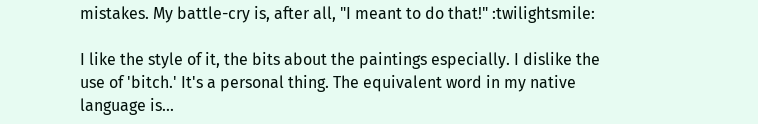mistakes. My battle-cry is, after all, "I meant to do that!" :twilightsmile:

I like the style of it, the bits about the paintings especially. I dislike the use of 'bitch.' It's a personal thing. The equivalent word in my native language is...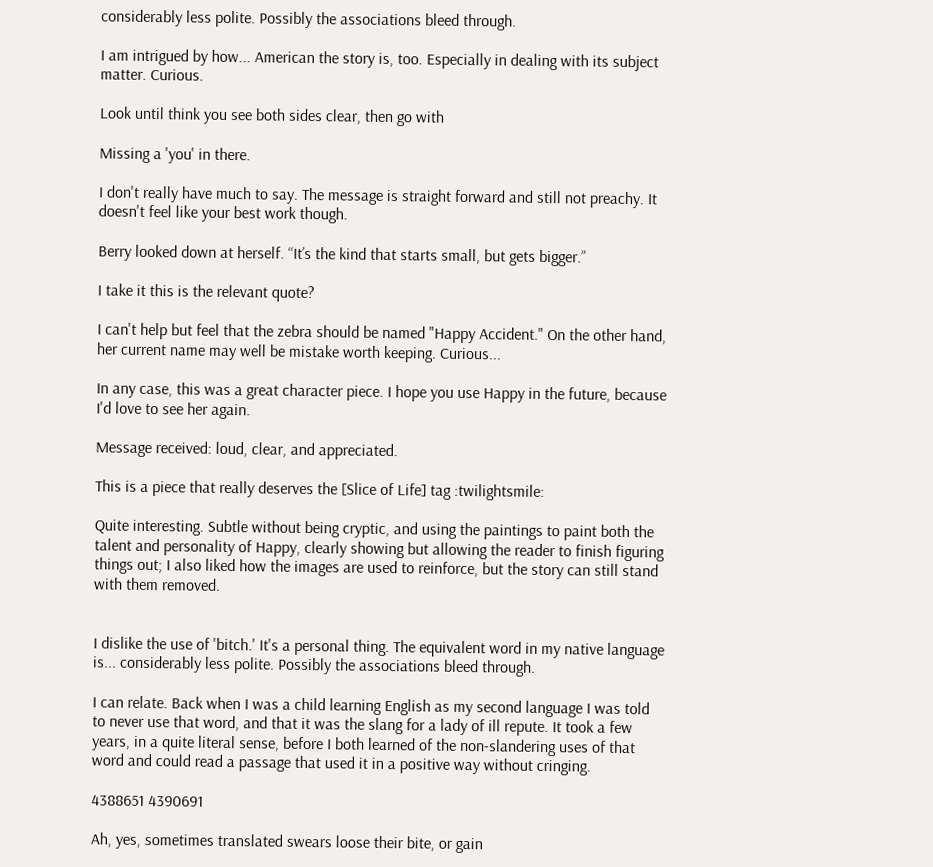considerably less polite. Possibly the associations bleed through.

I am intrigued by how... American the story is, too. Especially in dealing with its subject matter. Curious.

Look until think you see both sides clear, then go with

Missing a 'you' in there.

I don't really have much to say. The message is straight forward and still not preachy. It doesn't feel like your best work though.

Berry looked down at herself. “It’s the kind that starts small, but gets bigger.”

I take it this is the relevant quote?

I can't help but feel that the zebra should be named "Happy Accident." On the other hand, her current name may well be mistake worth keeping. Curious...

In any case, this was a great character piece. I hope you use Happy in the future, because I'd love to see her again.

Message received: loud, clear, and appreciated.

This is a piece that really deserves the [Slice of Life] tag :twilightsmile:

Quite interesting. Subtle without being cryptic, and using the paintings to paint both the talent and personality of Happy, clearly showing but allowing the reader to finish figuring things out; I also liked how the images are used to reinforce, but the story can still stand with them removed.


I dislike the use of 'bitch.' It's a personal thing. The equivalent word in my native language is... considerably less polite. Possibly the associations bleed through.

I can relate. Back when I was a child learning English as my second language I was told to never use that word, and that it was the slang for a lady of ill repute. It took a few years, in a quite literal sense, before I both learned of the non-slandering uses of that word and could read a passage that used it in a positive way without cringing.

4388651 4390691

Ah, yes, sometimes translated swears loose their bite, or gain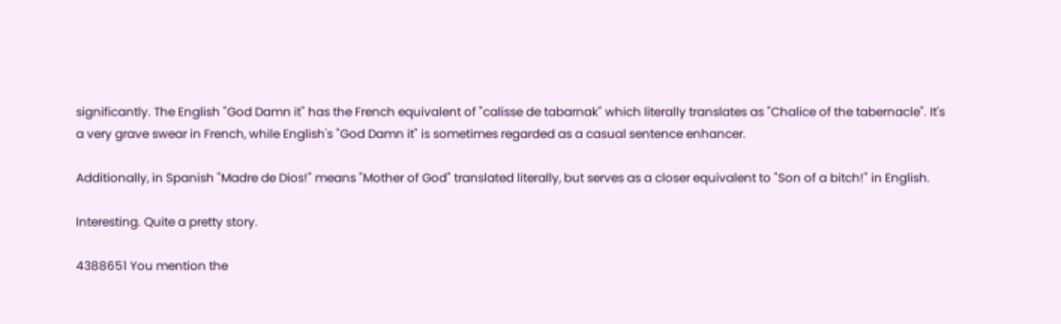significantly. The English "God Damn it" has the French equivalent of "calisse de tabarnak" which literally translates as "Chalice of the tabernacle". It's a very grave swear in French, while English's "God Damn it" is sometimes regarded as a casual sentence enhancer.

Additionally, in Spanish "Madre de Dios!" means "Mother of God" translated literally, but serves as a closer equivalent to "Son of a bitch!" in English.

Interesting. Quite a pretty story.

4388651 You mention the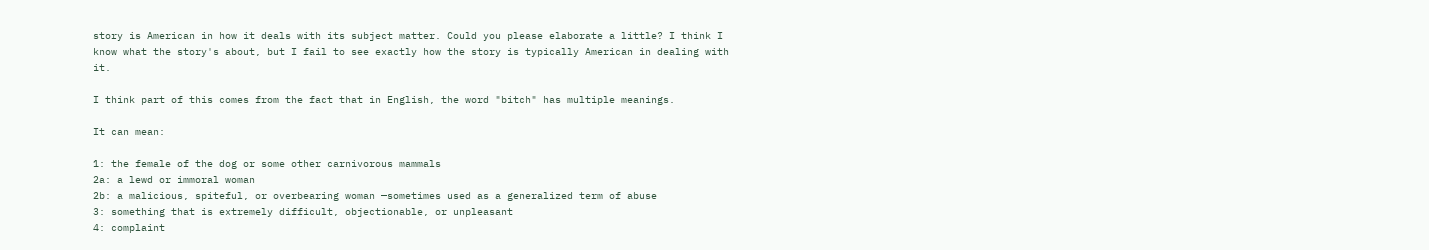story is American in how it deals with its subject matter. Could you please elaborate a little? I think I know what the story's about, but I fail to see exactly how the story is typically American in dealing with it.

I think part of this comes from the fact that in English, the word "bitch" has multiple meanings.

It can mean:

1: the female of the dog or some other carnivorous mammals
2a: a lewd or immoral woman
2b: a malicious, spiteful, or overbearing woman —sometimes used as a generalized term of abuse
3: something that is extremely difficult, objectionable, or unpleasant
4: complaint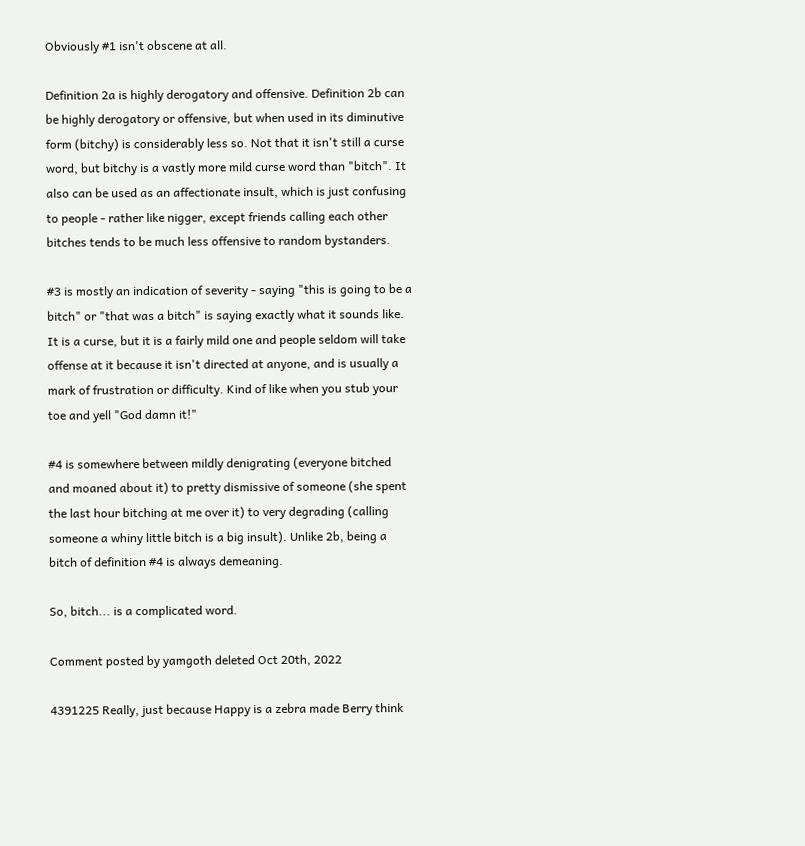Obviously #1 isn't obscene at all.

Definition 2a is highly derogatory and offensive. Definition 2b can be highly derogatory or offensive, but when used in its diminutive form (bitchy) is considerably less so. Not that it isn't still a curse word, but bitchy is a vastly more mild curse word than "bitch". It also can be used as an affectionate insult, which is just confusing to people - rather like nigger, except friends calling each other bitches tends to be much less offensive to random bystanders.

#3 is mostly an indication of severity - saying "this is going to be a bitch" or "that was a bitch" is saying exactly what it sounds like. It is a curse, but it is a fairly mild one and people seldom will take offense at it because it isn't directed at anyone, and is usually a mark of frustration or difficulty. Kind of like when you stub your toe and yell "God damn it!"

#4 is somewhere between mildly denigrating (everyone bitched and moaned about it) to pretty dismissive of someone (she spent the last hour bitching at me over it) to very degrading (calling someone a whiny little bitch is a big insult). Unlike 2b, being a bitch of definition #4 is always demeaning.

So, bitch... is a complicated word.

Comment posted by yamgoth deleted Oct 20th, 2022

4391225 Really, just because Happy is a zebra made Berry think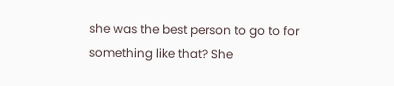she was the best person to go to for something like that? She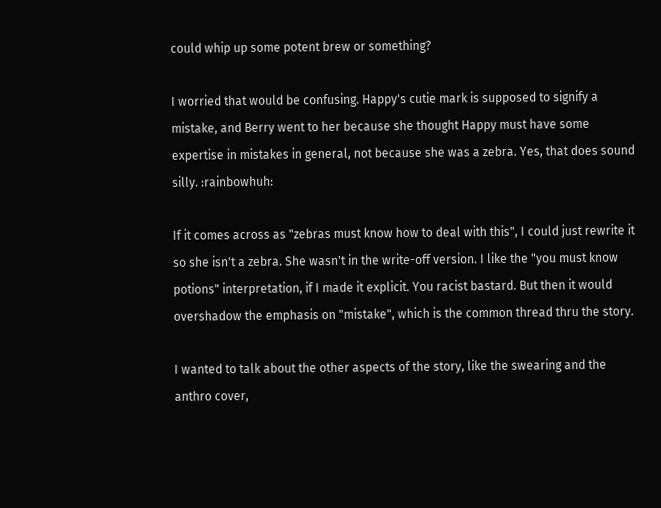could whip up some potent brew or something?

I worried that would be confusing. Happy's cutie mark is supposed to signify a mistake, and Berry went to her because she thought Happy must have some expertise in mistakes in general, not because she was a zebra. Yes, that does sound silly. :rainbowhuh:

If it comes across as "zebras must know how to deal with this", I could just rewrite it so she isn't a zebra. She wasn't in the write-off version. I like the "you must know potions" interpretation, if I made it explicit. You racist bastard. But then it would overshadow the emphasis on "mistake", which is the common thread thru the story.

I wanted to talk about the other aspects of the story, like the swearing and the anthro cover,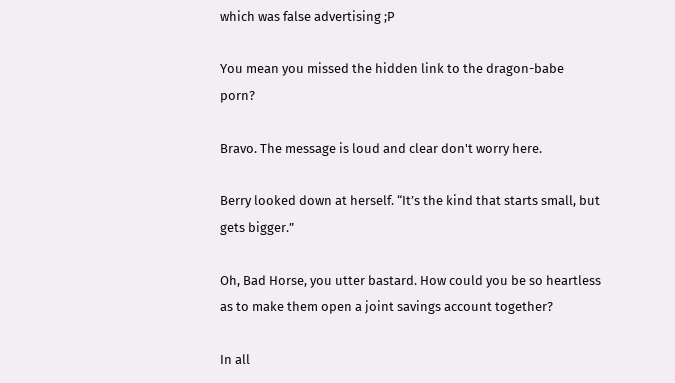which was false advertising ;P

You mean you missed the hidden link to the dragon-babe porn?

Bravo. The message is loud and clear don't worry here.

Berry looked down at herself. “It’s the kind that starts small, but gets bigger.”

Oh, Bad Horse, you utter bastard. How could you be so heartless as to make them open a joint savings account together?

In all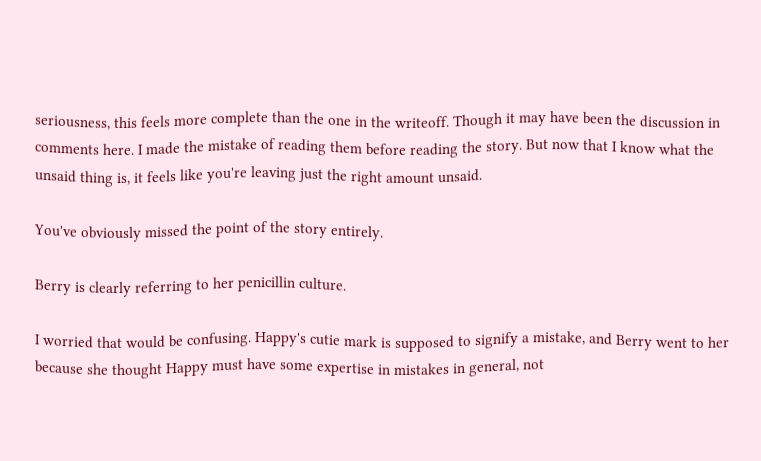seriousness, this feels more complete than the one in the writeoff. Though it may have been the discussion in comments here. I made the mistake of reading them before reading the story. But now that I know what the unsaid thing is, it feels like you're leaving just the right amount unsaid.

You've obviously missed the point of the story entirely.

Berry is clearly referring to her penicillin culture.

I worried that would be confusing. Happy's cutie mark is supposed to signify a mistake, and Berry went to her because she thought Happy must have some expertise in mistakes in general, not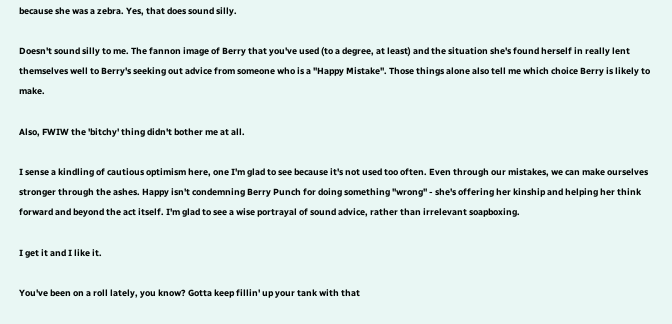because she was a zebra. Yes, that does sound silly.

Doesn't sound silly to me. The fannon image of Berry that you've used (to a degree, at least) and the situation she's found herself in really lent themselves well to Berry's seeking out advice from someone who is a "Happy Mistake". Those things alone also tell me which choice Berry is likely to make.

Also, FWIW the 'bitchy' thing didn't bother me at all.

I sense a kindling of cautious optimism here, one I'm glad to see because it's not used too often. Even through our mistakes, we can make ourselves stronger through the ashes. Happy isn't condemning Berry Punch for doing something "wrong" - she's offering her kinship and helping her think forward and beyond the act itself. I'm glad to see a wise portrayal of sound advice, rather than irrelevant soapboxing.

I get it and I like it.

You've been on a roll lately, you know? Gotta keep fillin' up your tank with that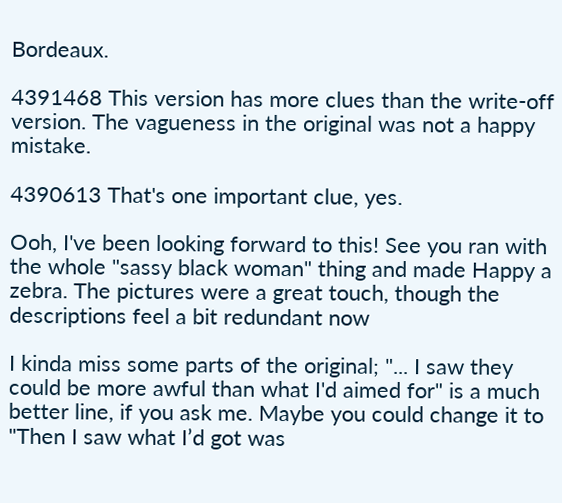Bordeaux.

4391468 This version has more clues than the write-off version. The vagueness in the original was not a happy mistake.

4390613 That's one important clue, yes.

Ooh, I've been looking forward to this! See you ran with the whole "sassy black woman" thing and made Happy a zebra. The pictures were a great touch, though the descriptions feel a bit redundant now

I kinda miss some parts of the original; "... I saw they could be more awful than what I'd aimed for" is a much better line, if you ask me. Maybe you could change it to "Then I saw what I’d got was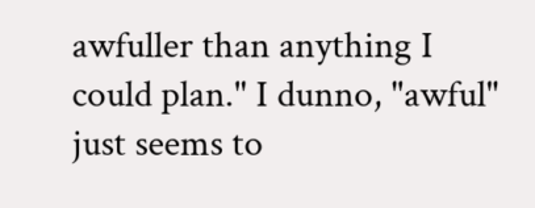awfuller than anything I could plan." I dunno, "awful" just seems to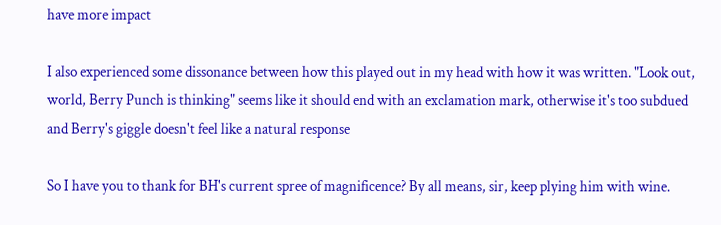have more impact

I also experienced some dissonance between how this played out in my head with how it was written. "Look out, world, Berry Punch is thinking" seems like it should end with an exclamation mark, otherwise it's too subdued and Berry's giggle doesn't feel like a natural response

So I have you to thank for BH's current spree of magnificence? By all means, sir, keep plying him with wine.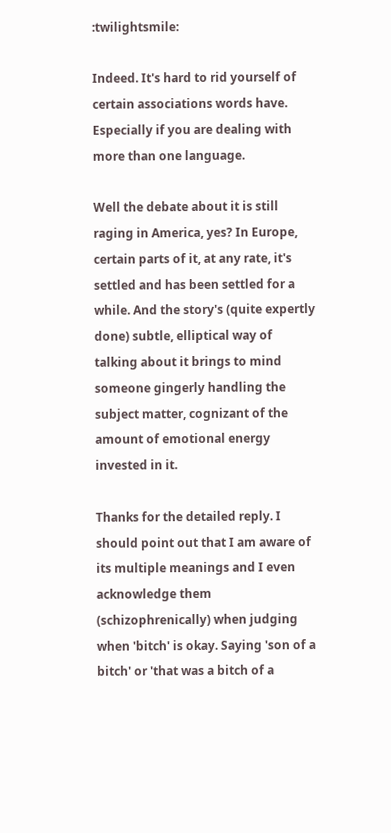:twilightsmile:

Indeed. It's hard to rid yourself of certain associations words have. Especially if you are dealing with more than one language.

Well the debate about it is still raging in America, yes? In Europe, certain parts of it, at any rate, it's settled and has been settled for a while. And the story's (quite expertly done) subtle, elliptical way of talking about it brings to mind someone gingerly handling the subject matter, cognizant of the amount of emotional energy invested in it.

Thanks for the detailed reply. I should point out that I am aware of its multiple meanings and I even acknowledge them (schizophrenically) when judging when 'bitch' is okay. Saying 'son of a bitch' or 'that was a bitch of a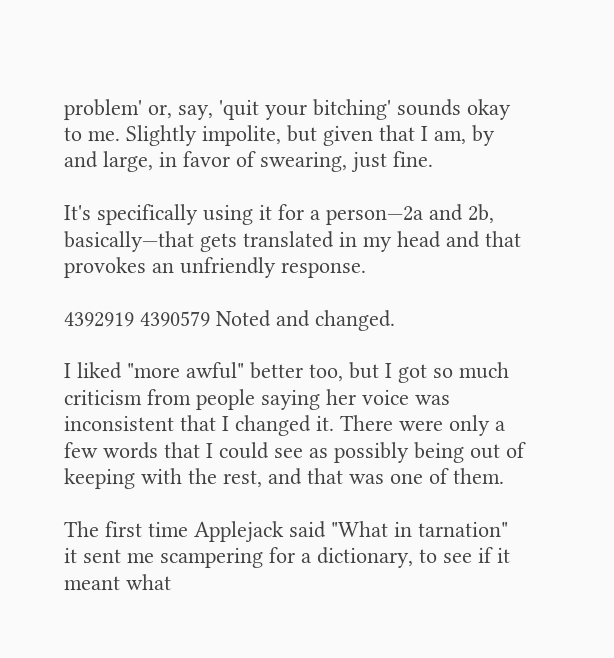problem' or, say, 'quit your bitching' sounds okay to me. Slightly impolite, but given that I am, by and large, in favor of swearing, just fine.

It's specifically using it for a person—2a and 2b, basically—that gets translated in my head and that provokes an unfriendly response.

4392919 4390579 Noted and changed.

I liked "more awful" better too, but I got so much criticism from people saying her voice was inconsistent that I changed it. There were only a few words that I could see as possibly being out of keeping with the rest, and that was one of them.

The first time Applejack said "What in tarnation" it sent me scampering for a dictionary, to see if it meant what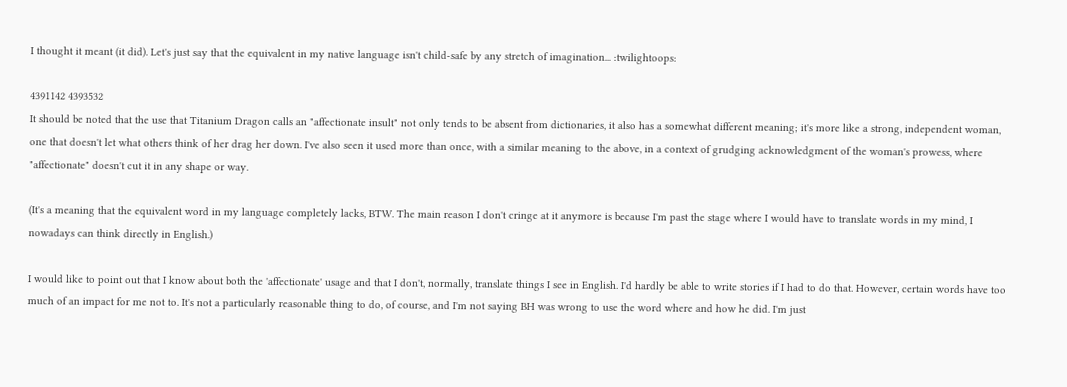I thought it meant (it did). Let's just say that the equivalent in my native language isn't child-safe by any stretch of imagination... :twilightoops:

4391142 4393532
It should be noted that the use that Titanium Dragon calls an "affectionate insult" not only tends to be absent from dictionaries, it also has a somewhat different meaning; it's more like a strong, independent woman, one that doesn't let what others think of her drag her down. I've also seen it used more than once, with a similar meaning to the above, in a context of grudging acknowledgment of the woman's prowess, where "affectionate" doesn't cut it in any shape or way.

(It's a meaning that the equivalent word in my language completely lacks, BTW. The main reason I don't cringe at it anymore is because I'm past the stage where I would have to translate words in my mind, I nowadays can think directly in English.)

I would like to point out that I know about both the 'affectionate' usage and that I don't, normally, translate things I see in English. I'd hardly be able to write stories if I had to do that. However, certain words have too much of an impact for me not to. It's not a particularly reasonable thing to do, of course, and I'm not saying BH was wrong to use the word where and how he did. I'm just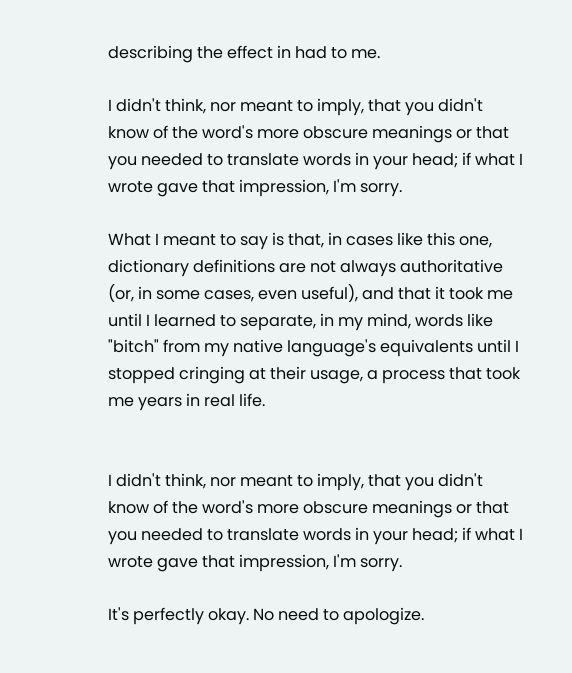describing the effect in had to me.

I didn't think, nor meant to imply, that you didn't know of the word's more obscure meanings or that you needed to translate words in your head; if what I wrote gave that impression, I'm sorry.

What I meant to say is that, in cases like this one, dictionary definitions are not always authoritative (or, in some cases, even useful), and that it took me until I learned to separate, in my mind, words like "bitch" from my native language's equivalents until I stopped cringing at their usage, a process that took me years in real life.


I didn't think, nor meant to imply, that you didn't know of the word's more obscure meanings or that you needed to translate words in your head; if what I wrote gave that impression, I'm sorry.

It's perfectly okay. No need to apologize.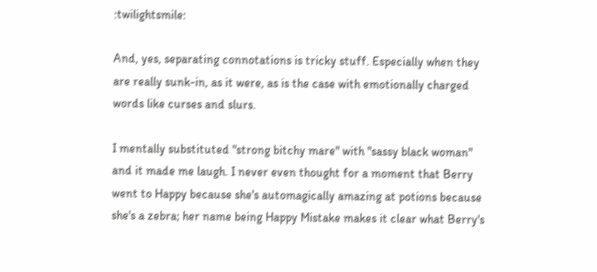:twilightsmile:

And, yes, separating connotations is tricky stuff. Especially when they are really sunk-in, as it were, as is the case with emotionally charged words like curses and slurs.

I mentally substituted "strong bitchy mare" with "sassy black woman" and it made me laugh. I never even thought for a moment that Berry went to Happy because she's automagically amazing at potions because she's a zebra; her name being Happy Mistake makes it clear what Berry's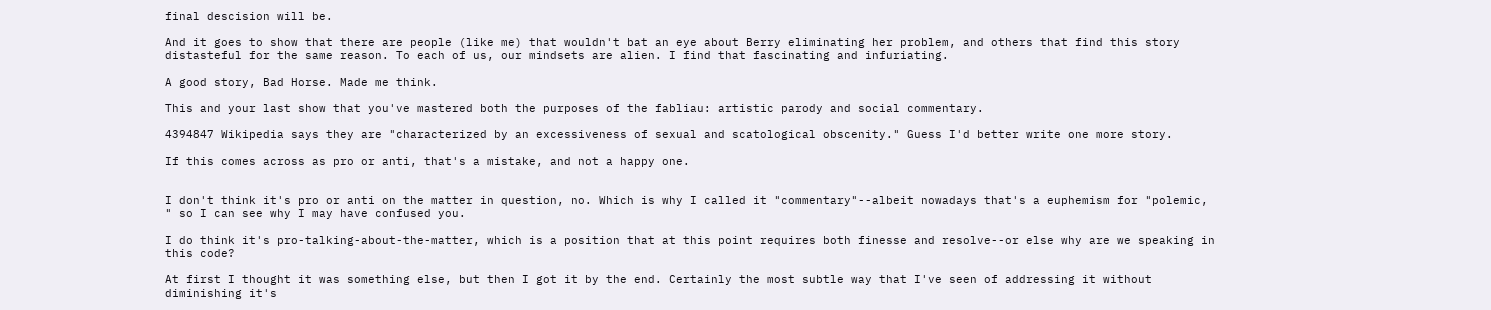final descision will be.

And it goes to show that there are people (like me) that wouldn't bat an eye about Berry eliminating her problem, and others that find this story distasteful for the same reason. To each of us, our mindsets are alien. I find that fascinating and infuriating.

A good story, Bad Horse. Made me think.

This and your last show that you've mastered both the purposes of the fabliau: artistic parody and social commentary.

4394847 Wikipedia says they are "characterized by an excessiveness of sexual and scatological obscenity." Guess I'd better write one more story.

If this comes across as pro or anti, that's a mistake, and not a happy one.


I don't think it's pro or anti on the matter in question, no. Which is why I called it "commentary"--albeit nowadays that's a euphemism for "polemic, " so I can see why I may have confused you.

I do think it's pro-talking-about-the-matter, which is a position that at this point requires both finesse and resolve--or else why are we speaking in this code?

At first I thought it was something else, but then I got it by the end. Certainly the most subtle way that I've seen of addressing it without diminishing it's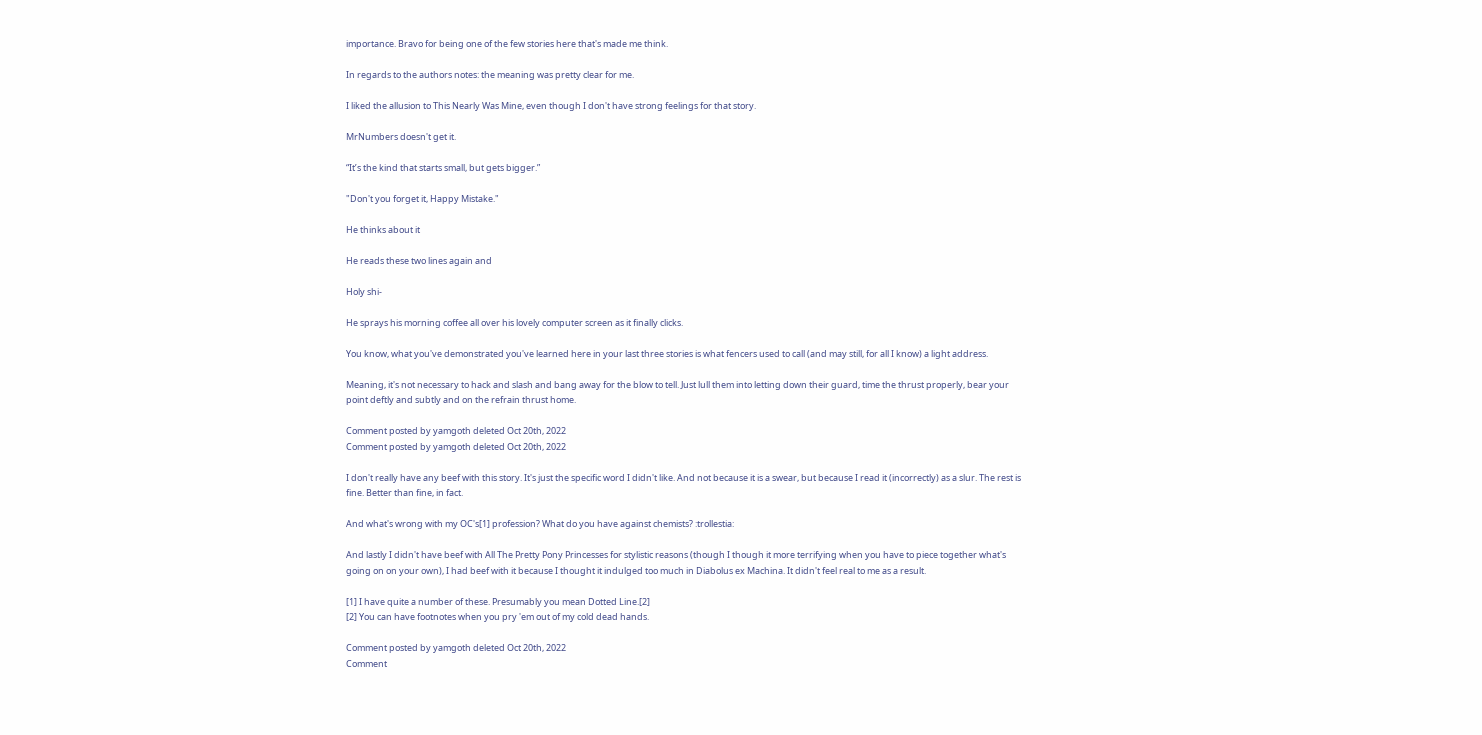importance. Bravo for being one of the few stories here that's made me think.

In regards to the authors notes: the meaning was pretty clear for me.

I liked the allusion to This Nearly Was Mine, even though I don't have strong feelings for that story.

MrNumbers doesn't get it.

“It’s the kind that starts small, but gets bigger.”

"Don't you forget it, Happy Mistake."

He thinks about it

He reads these two lines again and

Holy shi-

He sprays his morning coffee all over his lovely computer screen as it finally clicks.

You know, what you've demonstrated you've learned here in your last three stories is what fencers used to call (and may still, for all I know) a light address.

Meaning, it's not necessary to hack and slash and bang away for the blow to tell. Just lull them into letting down their guard, time the thrust properly, bear your point deftly and subtly and on the refrain thrust home.

Comment posted by yamgoth deleted Oct 20th, 2022
Comment posted by yamgoth deleted Oct 20th, 2022

I don't really have any beef with this story. It's just the specific word I didn't like. And not because it is a swear, but because I read it (incorrectly) as a slur. The rest is fine. Better than fine, in fact.

And what's wrong with my OC's[1] profession? What do you have against chemists? :trollestia:

And lastly I didn't have beef with All The Pretty Pony Princesses for stylistic reasons (though I though it more terrifying when you have to piece together what's going on on your own), I had beef with it because I thought it indulged too much in Diabolus ex Machina. It didn't feel real to me as a result.

[1] I have quite a number of these. Presumably you mean Dotted Line.[2]
[2] You can have footnotes when you pry 'em out of my cold dead hands.

Comment posted by yamgoth deleted Oct 20th, 2022
Comment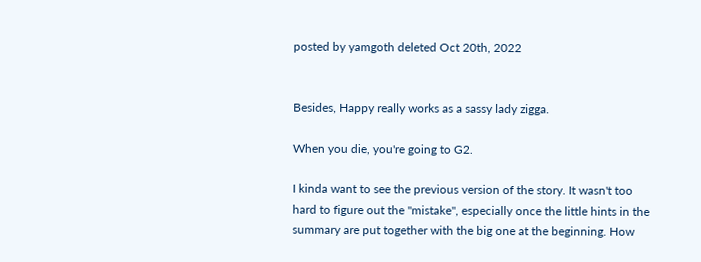posted by yamgoth deleted Oct 20th, 2022


Besides, Happy really works as a sassy lady zigga.

When you die, you're going to G2.

I kinda want to see the previous version of the story. It wasn't too hard to figure out the "mistake", especially once the little hints in the summary are put together with the big one at the beginning. How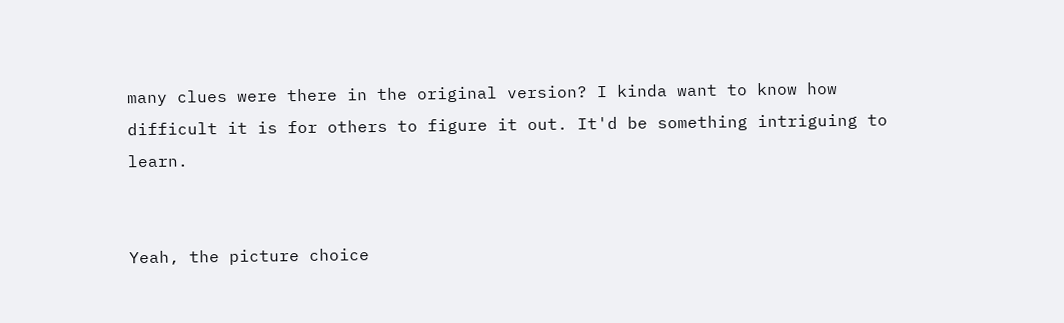many clues were there in the original version? I kinda want to know how difficult it is for others to figure it out. It'd be something intriguing to learn.


Yeah, the picture choice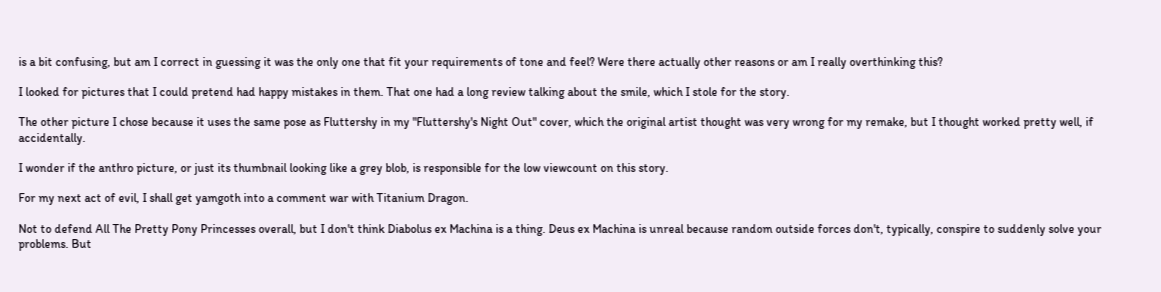is a bit confusing, but am I correct in guessing it was the only one that fit your requirements of tone and feel? Were there actually other reasons or am I really overthinking this?

I looked for pictures that I could pretend had happy mistakes in them. That one had a long review talking about the smile, which I stole for the story.

The other picture I chose because it uses the same pose as Fluttershy in my "Fluttershy's Night Out" cover, which the original artist thought was very wrong for my remake, but I thought worked pretty well, if accidentally.

I wonder if the anthro picture, or just its thumbnail looking like a grey blob, is responsible for the low viewcount on this story.

For my next act of evil, I shall get yamgoth into a comment war with Titanium Dragon.

Not to defend All The Pretty Pony Princesses overall, but I don't think Diabolus ex Machina is a thing. Deus ex Machina is unreal because random outside forces don't, typically, conspire to suddenly solve your problems. But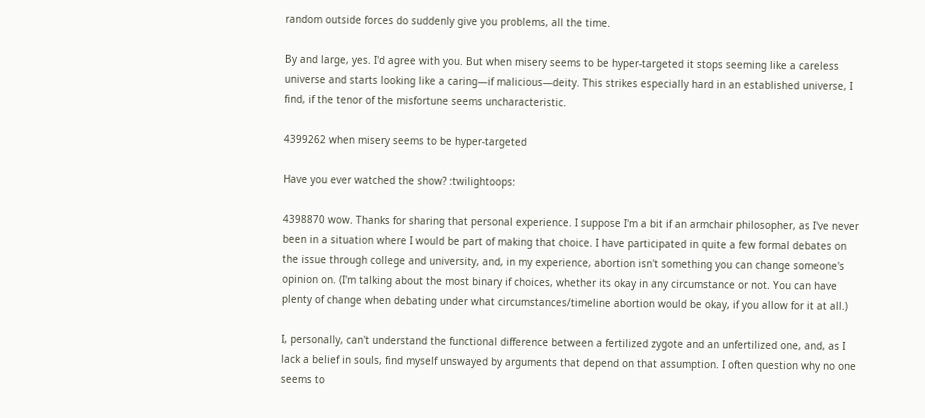random outside forces do suddenly give you problems, all the time.

By and large, yes. I'd agree with you. But when misery seems to be hyper-targeted it stops seeming like a careless universe and starts looking like a caring—if malicious—deity. This strikes especially hard in an established universe, I find, if the tenor of the misfortune seems uncharacteristic.

4399262 when misery seems to be hyper-targeted

Have you ever watched the show? :twilightoops:

4398870 wow. Thanks for sharing that personal experience. I suppose I'm a bit if an armchair philosopher, as I've never been in a situation where I would be part of making that choice. I have participated in quite a few formal debates on the issue through college and university, and, in my experience, abortion isn't something you can change someone's opinion on. (I'm talking about the most binary if choices, whether its okay in any circumstance or not. You can have plenty of change when debating under what circumstances/timeline abortion would be okay, if you allow for it at all.)

I, personally, can't understand the functional difference between a fertilized zygote and an unfertilized one, and, as I lack a belief in souls, find myself unswayed by arguments that depend on that assumption. I often question why no one seems to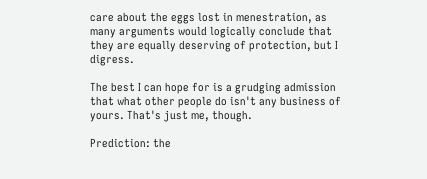care about the eggs lost in menestration, as many arguments would logically conclude that they are equally deserving of protection, but I digress.

The best I can hope for is a grudging admission that what other people do isn't any business of yours. That's just me, though.

Prediction: the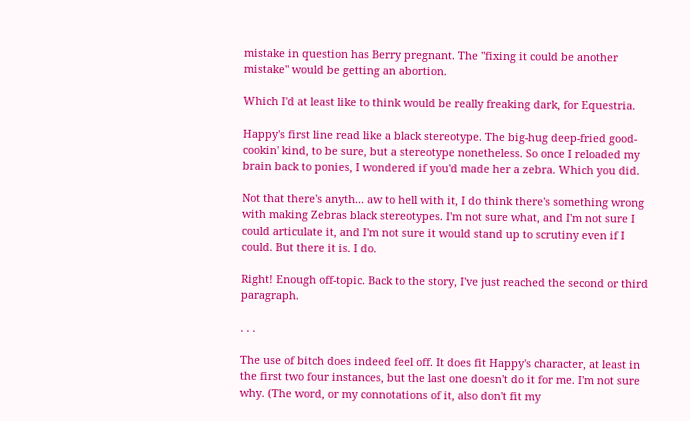mistake in question has Berry pregnant. The "fixing it could be another mistake" would be getting an abortion.

Which I'd at least like to think would be really freaking dark, for Equestria.

Happy's first line read like a black stereotype. The big-hug deep-fried good-cookin' kind, to be sure, but a stereotype nonetheless. So once I reloaded my brain back to ponies, I wondered if you'd made her a zebra. Which you did.

Not that there's anyth... aw to hell with it, I do think there's something wrong with making Zebras black stereotypes. I'm not sure what, and I'm not sure I could articulate it, and I'm not sure it would stand up to scrutiny even if I could. But there it is. I do.

Right! Enough off-topic. Back to the story, I've just reached the second or third paragraph.

. . .

The use of bitch does indeed feel off. It does fit Happy's character, at least in the first two four instances, but the last one doesn't do it for me. I'm not sure why. (The word, or my connotations of it, also don't fit my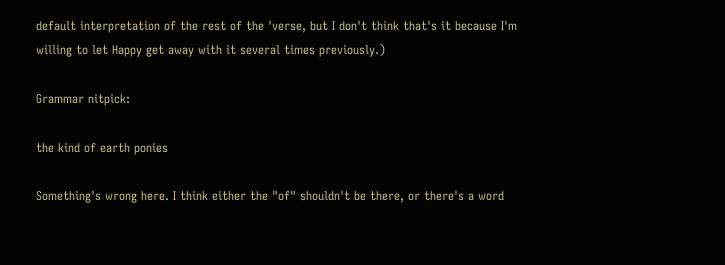default interpretation of the rest of the 'verse, but I don't think that's it because I'm willing to let Happy get away with it several times previously.)

Grammar nitpick:

the kind of earth ponies

Something's wrong here. I think either the "of" shouldn't be there, or there's a word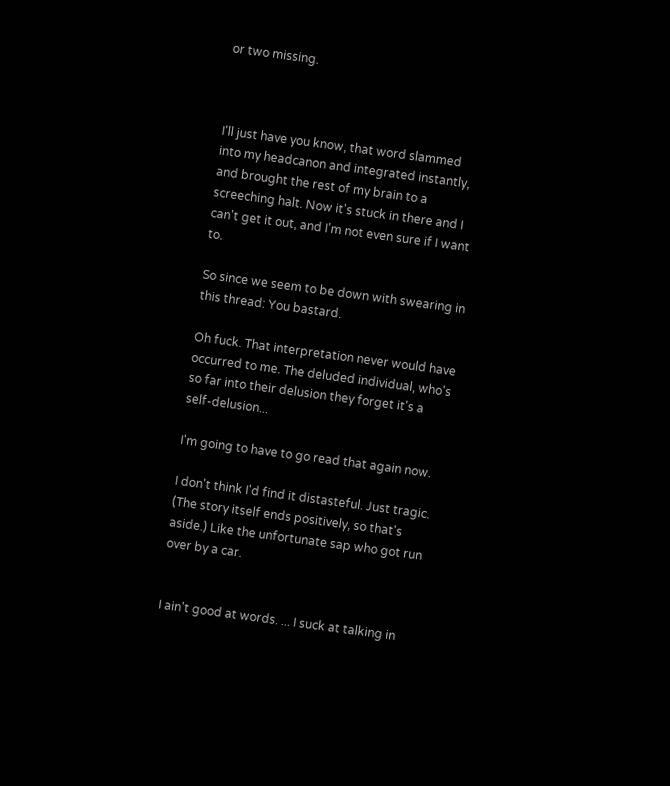or two missing.



I'll just have you know, that word slammed into my headcanon and integrated instantly, and brought the rest of my brain to a screeching halt. Now it's stuck in there and I can't get it out, and I'm not even sure if I want to.

So since we seem to be down with swearing in this thread: You bastard.

Oh fuck. That interpretation never would have occurred to me. The deluded individual, who's so far into their delusion they forget it's a self-delusion...

I'm going to have to go read that again now.

I don't think I'd find it distasteful. Just tragic. (The story itself ends positively, so that's aside.) Like the unfortunate sap who got run over by a car.


I ain't good at words. ... I suck at talking in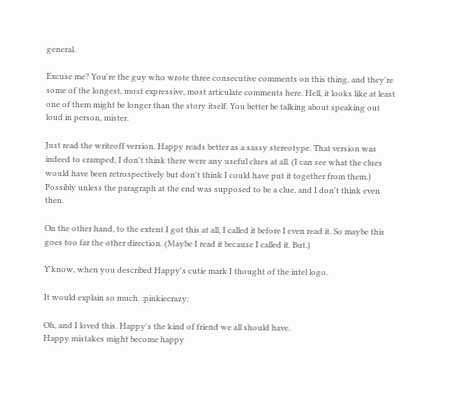general.

Excuse me? You're the guy who wrote three consecutive comments on this thing, and they're some of the longest, most expressive, most articulate comments here. Hell, it looks like at least one of them might be longer than the story itself. You better be talking about speaking out loud in person, mister.

Just read the writeoff version. Happy reads better as a sassy stereotype. That version was indeed to cramped, I don't think there were any useful clues at all. (I can see what the clues would have been retrospectively but don't think I could have put it together from them.) Possibly unless the paragraph at the end was supposed to be a clue, and I don't think even then.

On the other hand, to the extent I got this at all, I called it before I even read it. So maybe this goes too far the other direction. (Maybe I read it because I called it. But.)

Y'know, when you described Happy's cutie mark I thought of the intel logo.

It would explain so much. :pinkiecrazy:

Oh, and I loved this. Happy's the kind of friend we all should have.
Happy mistakes might become happy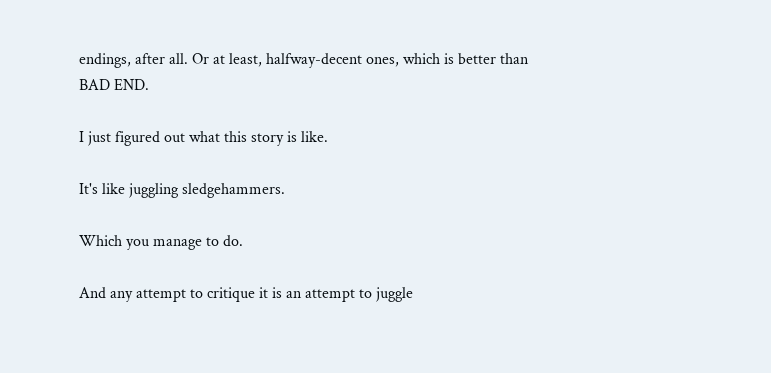endings, after all. Or at least, halfway-decent ones, which is better than BAD END.

I just figured out what this story is like.

It's like juggling sledgehammers.

Which you manage to do.

And any attempt to critique it is an attempt to juggle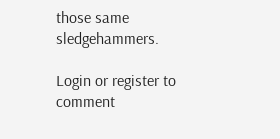those same sledgehammers.

Login or register to comment